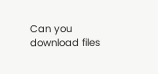Can you download files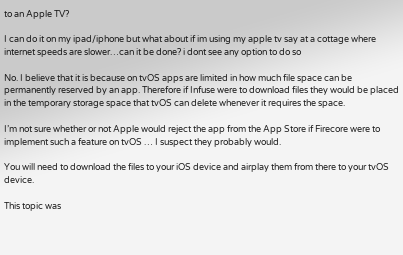to an Apple TV?

I can do it on my ipad/iphone but what about if im using my apple tv say at a cottage where internet speeds are slower…can it be done? i dont see any option to do so

No. I believe that it is because on tvOS apps are limited in how much file space can be permanently reserved by an app. Therefore if Infuse were to download files they would be placed in the temporary storage space that tvOS can delete whenever it requires the space.

I’m not sure whether or not Apple would reject the app from the App Store if Firecore were to implement such a feature on tvOS … I suspect they probably would.

You will need to download the files to your iOS device and airplay them from there to your tvOS device.

This topic was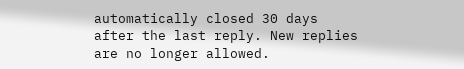automatically closed 30 days after the last reply. New replies are no longer allowed.